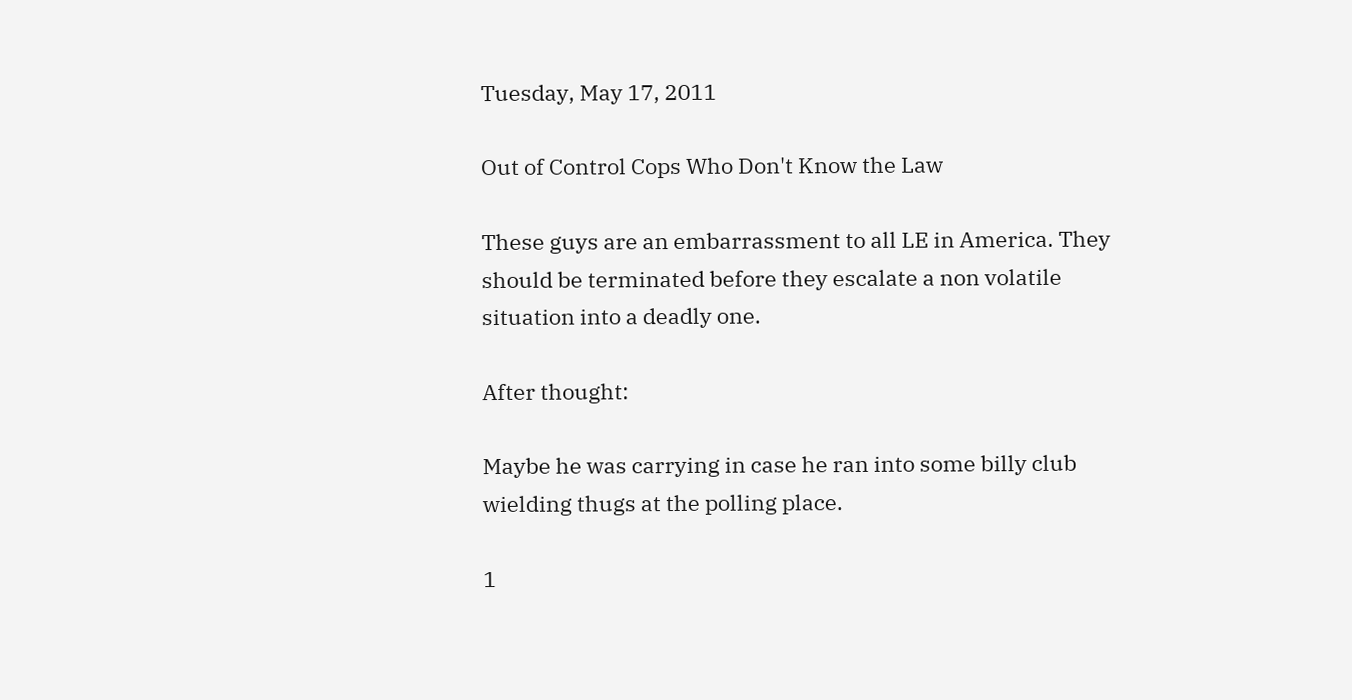Tuesday, May 17, 2011

Out of Control Cops Who Don't Know the Law

These guys are an embarrassment to all LE in America. They should be terminated before they escalate a non volatile situation into a deadly one.

After thought:

Maybe he was carrying in case he ran into some billy club wielding thugs at the polling place.

1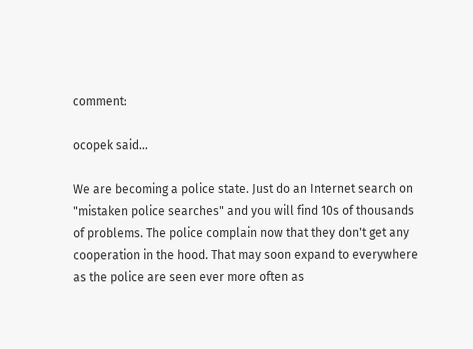comment:

ocopek said...

We are becoming a police state. Just do an Internet search on "mistaken police searches" and you will find 10s of thousands of problems. The police complain now that they don't get any cooperation in the hood. That may soon expand to everywhere as the police are seen ever more often as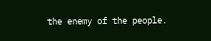the enemy of the people.